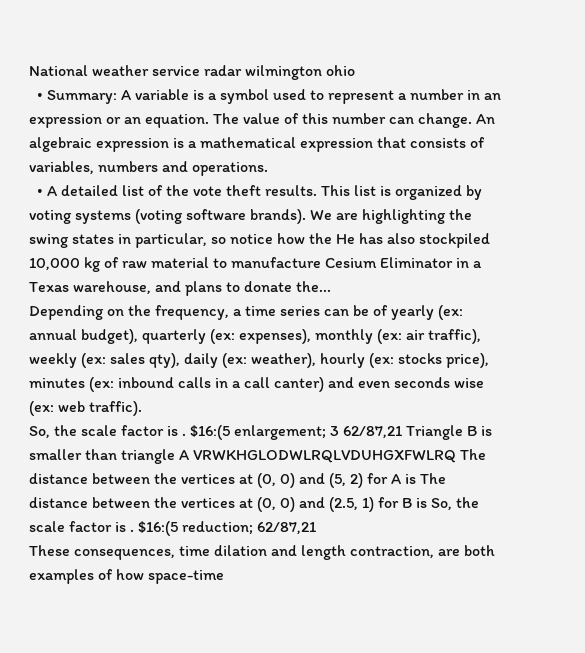National weather service radar wilmington ohio
  • Summary: A variable is a symbol used to represent a number in an expression or an equation. The value of this number can change. An algebraic expression is a mathematical expression that consists of variables, numbers and operations.
  • A detailed list of the vote theft results. This list is organized by voting systems (voting software brands). We are highlighting the swing states in particular, so notice how the He has also stockpiled 10,000 kg of raw material to manufacture Cesium Eliminator in a Texas warehouse, and plans to donate the...
Depending on the frequency, a time series can be of yearly (ex: annual budget), quarterly (ex: expenses), monthly (ex: air traffic), weekly (ex: sales qty), daily (ex: weather), hourly (ex: stocks price), minutes (ex: inbound calls in a call canter) and even seconds wise (ex: web traffic).
So, the scale factor is . $16:(5 enlargement; 3 62/87,21 Triangle B is smaller than triangle A VRWKHGLODWLRQLVDUHGXFWLRQ The distance between the vertices at (0, 0) and (5, 2) for A is The distance between the vertices at (0, 0) and (2.5, 1) for B is So, the scale factor is . $16:(5 reduction; 62/87,21
These consequences, time dilation and length contraction, are both examples of how space-time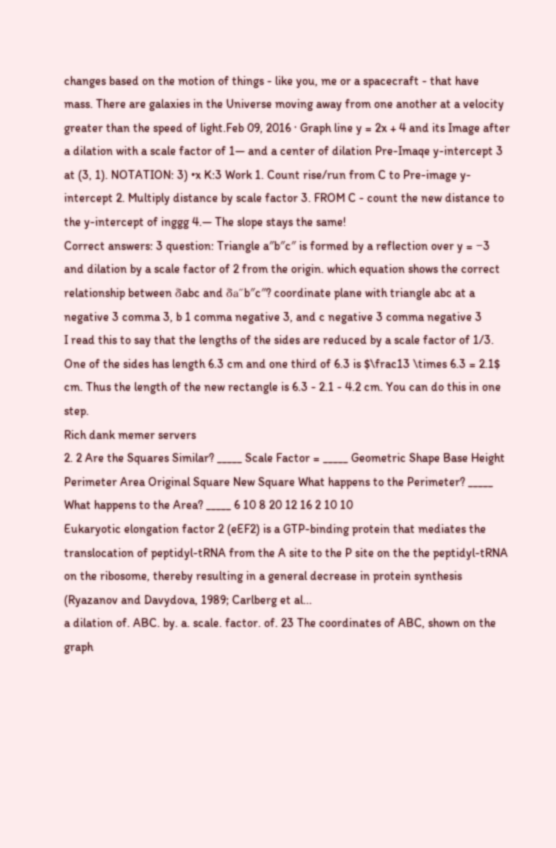changes based on the motion of things - like you, me or a spacecraft - that have mass. There are galaxies in the Universe moving away from one another at a velocity greater than the speed of light.Feb 09, 2016 · Graph line y = 2x + 4 and its Image after a dilation with a scale factor of 1— and a center of dilation Pre-Imaqe y-intercept 3 at (3, 1). NOTATION: 3) •x K:3 Work 1. Count rise/run from C to Pre-image y-intercept 2. Multiply distance by scale factor 3. FROM C - count the new distance to the y-intercept of inggg 4.— The slope stays the same!
Correct answers: 3 question: Triangle a″b″c″ is formed by a reflection over y = −3 and dilation by a scale factor of 2 from the origin. which equation shows the correct relationship between δabc and δa″b″c″? coordinate plane with triangle abc at a negative 3 comma 3, b 1 comma negative 3, and c negative 3 comma negative 3
I read this to say that the lengths of the sides are reduced by a scale factor of 1/3. One of the sides has length 6.3 cm and one third of 6.3 is $\frac13 \times 6.3 = 2.1$ cm. Thus the length of the new rectangle is 6.3 - 2.1 - 4.2 cm. You can do this in one step.
Rich dank memer servers
2. 2 Are the Squares Similar? _____ Scale Factor = _____ Geometric Shape Base Height Perimeter Area Original Square New Square What happens to the Perimeter? _____ What happens to the Area? _____ 6 10 8 20 12 16 2 10 10
Eukaryotic elongation factor 2 (eEF2) is a GTP-binding protein that mediates the translocation of peptidyl-tRNA from the A site to the P site on the the peptidyl-tRNA on the ribosome, thereby resulting in a general decrease in protein synthesis (Ryazanov and Davydova, 1989; Carlberg et al...
a dilation of. ABC. by. a. scale. factor. of. 23 The coordinates of ABC, shown on the graph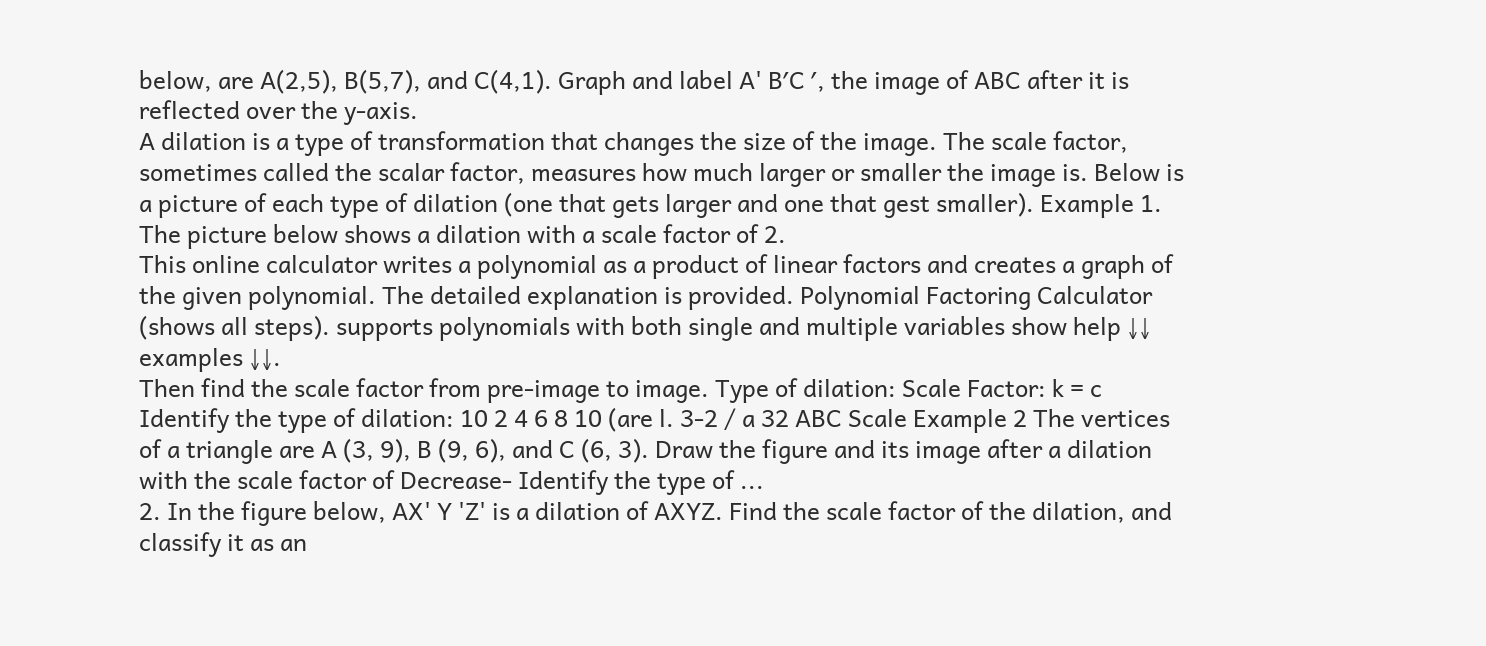below, are A(2,5), B(5,7), and C(4,1). Graph and label A' B′C ′, the image of ABC after it is reflected over the y-axis.
A dilation is a type of transformation that changes the size of the image. The scale factor, sometimes called the scalar factor, measures how much larger or smaller the image is. Below is a picture of each type of dilation (one that gets larger and one that gest smaller). Example 1. The picture below shows a dilation with a scale factor of 2.
This online calculator writes a polynomial as a product of linear factors and creates a graph of the given polynomial. The detailed explanation is provided. Polynomial Factoring Calculator (shows all steps). supports polynomials with both single and multiple variables show help ↓↓ examples ↓↓.
Then find the scale factor from pre-image to image. Type of dilation: Scale Factor: k = c Identify the type of dilation: 10 2 4 6 8 10 (are l. 3-2 / a 32 ABC Scale Example 2 The vertices of a triangle are A (3, 9), B (9, 6), and C (6, 3). Draw the figure and its image after a dilation with the scale factor of Decrease- Identify the type of ...
2. In the figure below, AX' Y 'Z' is a dilation of AXYZ. Find the scale factor of the dilation, and classify it as an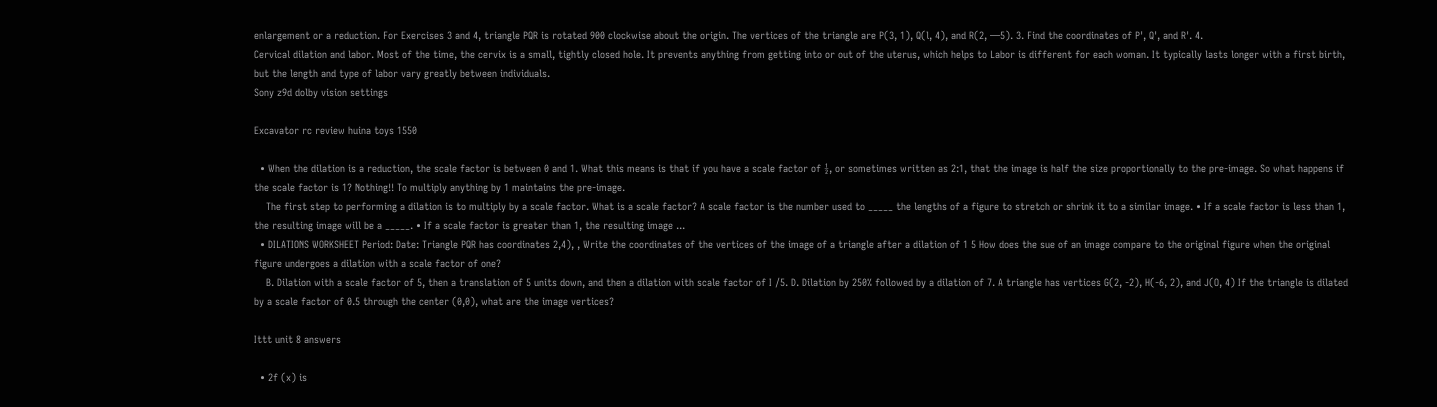enlargement or a reduction. For Exercises 3 and 4, triangle PQR is rotated 900 clockwise about the origin. The vertices of the triangle are P(3, 1), Q(l, 4), and R(2, —5). 3. Find the coordinates of P', Q', and R'. 4.
Cervical dilation and labor. Most of the time, the cervix is a small, tightly closed hole. It prevents anything from getting into or out of the uterus, which helps to Labor is different for each woman. It typically lasts longer with a first birth, but the length and type of labor vary greatly between individuals.
Sony z9d dolby vision settings

Excavator rc review huina toys 1550

  • When the dilation is a reduction, the scale factor is between 0 and 1. What this means is that if you have a scale factor of ½, or sometimes written as 2:1, that the image is half the size proportionally to the pre-image. So what happens if the scale factor is 1? Nothing!! To multiply anything by 1 maintains the pre-image.
    The first step to performing a dilation is to multiply by a scale factor. What is a scale factor? A scale factor is the number used to _____ the lengths of a figure to stretch or shrink it to a similar image. • If a scale factor is less than 1, the resulting image will be a _____. • If a scale factor is greater than 1, the resulting image ...
  • DILATIONS WORKSHEET Period: Date: Triangle PQR has coordinates 2,4), , Write the coordinates of the vertices of the image of a triangle after a dilation of 1 5 How does the sue of an image compare to the original figure when the original figure undergoes a dilation with a scale factor of one?
    B. Dilation with a scale factor of 5, then a translation of 5 units down, and then a dilation with scale factor of I /5. D. Dilation by 250% followed by a dilation of 7. A triangle has vertices G(2, -2), H(-6, 2), and J(O, 4) If the triangle is dilated by a scale factor of 0.5 through the center (0,0), what are the image vertices?

Ittt unit 8 answers

  • 2f (x) is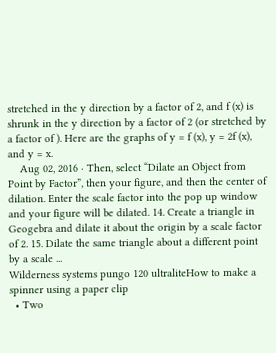stretched in the y direction by a factor of 2, and f (x) is shrunk in the y direction by a factor of 2 (or stretched by a factor of ). Here are the graphs of y = f (x), y = 2f (x), and y = x.
    Aug 02, 2016 · Then, select “Dilate an Object from Point by Factor”, then your figure, and then the center of dilation. Enter the scale factor into the pop up window and your figure will be dilated. 14. Create a triangle in Geogebra and dilate it about the origin by a scale factor of 2. 15. Dilate the same triangle about a different point by a scale ...
Wilderness systems pungo 120 ultraliteHow to make a spinner using a paper clip
  • Two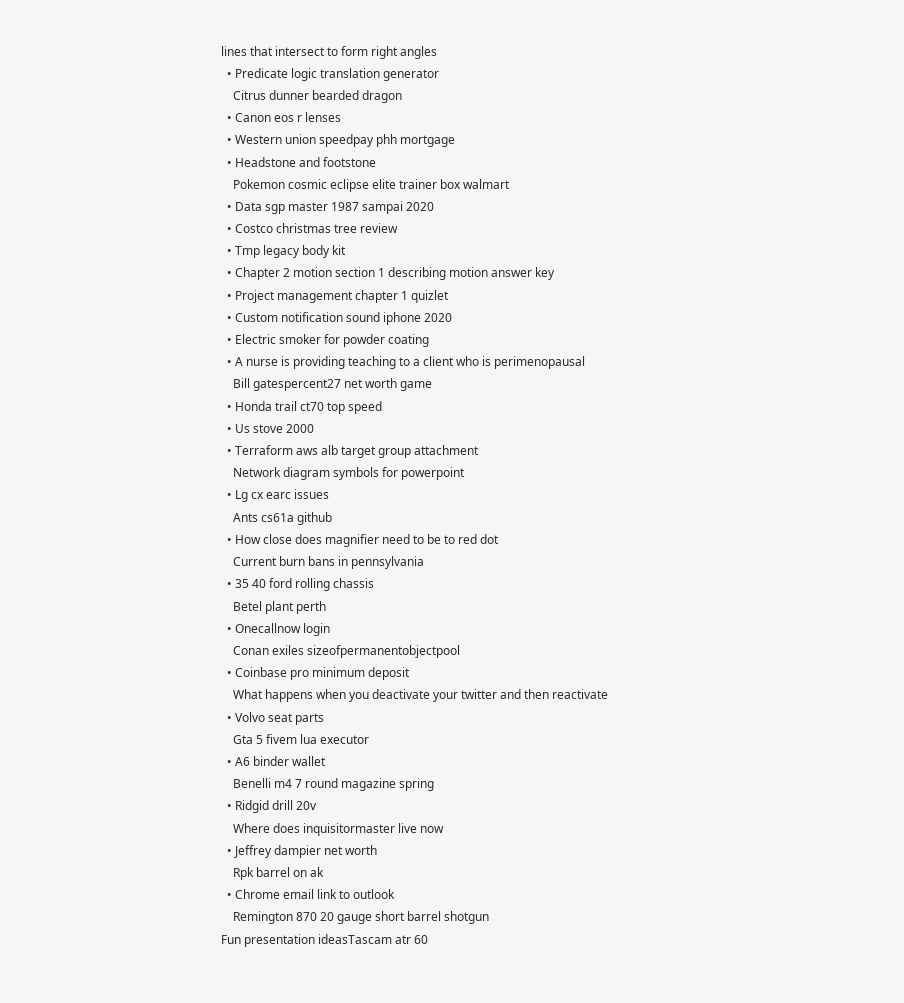lines that intersect to form right angles
  • Predicate logic translation generator
    Citrus dunner bearded dragon
  • Canon eos r lenses
  • Western union speedpay phh mortgage
  • Headstone and footstone
    Pokemon cosmic eclipse elite trainer box walmart
  • Data sgp master 1987 sampai 2020
  • Costco christmas tree review
  • Tmp legacy body kit
  • Chapter 2 motion section 1 describing motion answer key
  • Project management chapter 1 quizlet
  • Custom notification sound iphone 2020
  • Electric smoker for powder coating
  • A nurse is providing teaching to a client who is perimenopausal
    Bill gatespercent27 net worth game
  • Honda trail ct70 top speed
  • Us stove 2000
  • Terraform aws alb target group attachment
    Network diagram symbols for powerpoint
  • Lg cx earc issues
    Ants cs61a github
  • How close does magnifier need to be to red dot
    Current burn bans in pennsylvania
  • 35 40 ford rolling chassis
    Betel plant perth
  • Onecallnow login
    Conan exiles sizeofpermanentobjectpool
  • Coinbase pro minimum deposit
    What happens when you deactivate your twitter and then reactivate
  • Volvo seat parts
    Gta 5 fivem lua executor
  • A6 binder wallet
    Benelli m4 7 round magazine spring
  • Ridgid drill 20v
    Where does inquisitormaster live now
  • Jeffrey dampier net worth
    Rpk barrel on ak
  • Chrome email link to outlook
    Remington 870 20 gauge short barrel shotgun
Fun presentation ideasTascam atr 60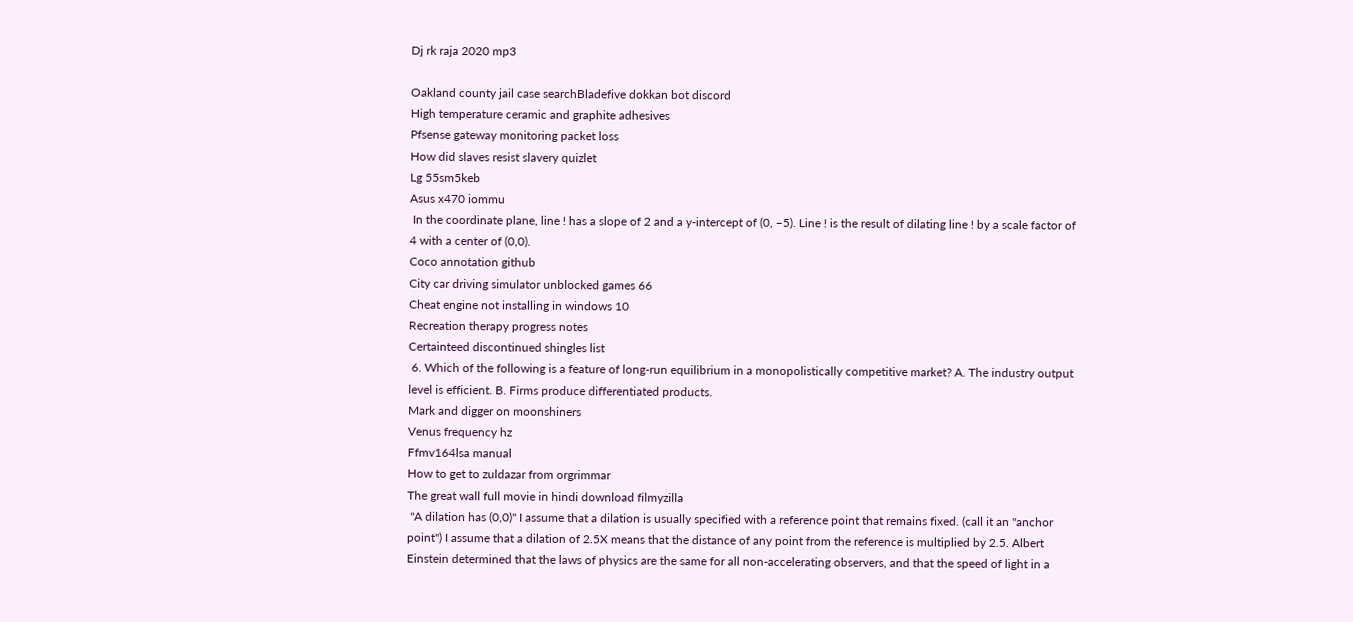Dj rk raja 2020 mp3

Oakland county jail case searchBladefive dokkan bot discord
High temperature ceramic and graphite adhesives
Pfsense gateway monitoring packet loss
How did slaves resist slavery quizlet
Lg 55sm5keb
Asus x470 iommu
 In the coordinate plane, line ! has a slope of 2 and a y-intercept of (0, −5). Line ! is the result of dilating line ! by a scale factor of 4 with a center of (0,0).
Coco annotation github
City car driving simulator unblocked games 66
Cheat engine not installing in windows 10
Recreation therapy progress notes
Certainteed discontinued shingles list
 6. Which of the following is a feature of long-run equilibrium in a monopolistically competitive market? A. The industry output level is efficient. B. Firms produce differentiated products.
Mark and digger on moonshiners
Venus frequency hz
Ffmv164lsa manual
How to get to zuldazar from orgrimmar
The great wall full movie in hindi download filmyzilla
 "A dilation has (0,0)" I assume that a dilation is usually specified with a reference point that remains fixed. (call it an "anchor point") I assume that a dilation of 2.5X means that the distance of any point from the reference is multiplied by 2.5. Albert Einstein determined that the laws of physics are the same for all non-accelerating observers, and that the speed of light in a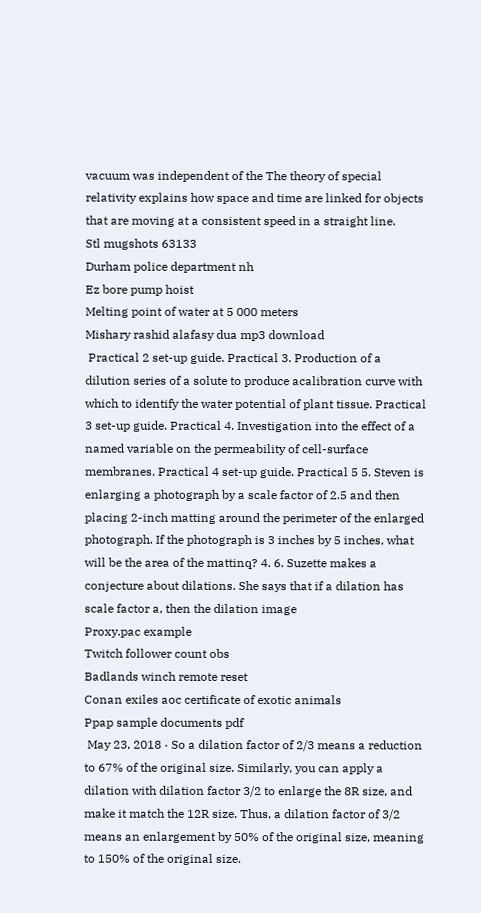vacuum was independent of the The theory of special relativity explains how space and time are linked for objects that are moving at a consistent speed in a straight line.
Stl mugshots 63133
Durham police department nh
Ez bore pump hoist
Melting point of water at 5 000 meters
Mishary rashid alafasy dua mp3 download
 Practical 2 set-up guide. Practical 3. Production of a dilution series of a solute to produce acalibration curve with which to identify the water potential of plant tissue. Practical 3 set-up guide. Practical 4. Investigation into the effect of a named variable on the permeability of cell-surface membranes. Practical 4 set-up guide. Practical 5 5. Steven is enlarging a photograph by a scale factor of 2.5 and then placing 2-inch matting around the perimeter of the enlarged photograph. If the photograph is 3 inches by 5 inches, what will be the area of the mattinq? 4. 6. Suzette makes a conjecture about dilations. She says that if a dilation has scale factor a, then the dilation image
Proxy.pac example
Twitch follower count obs
Badlands winch remote reset
Conan exiles aoc certificate of exotic animals
Ppap sample documents pdf
 May 23, 2018 · So a dilation factor of 2/3 means a reduction to 67% of the original size. Similarly, you can apply a dilation with dilation factor 3/2 to enlarge the 8R size, and make it match the 12R size. Thus, a dilation factor of 3/2 means an enlargement by 50% of the original size, meaning to 150% of the original size.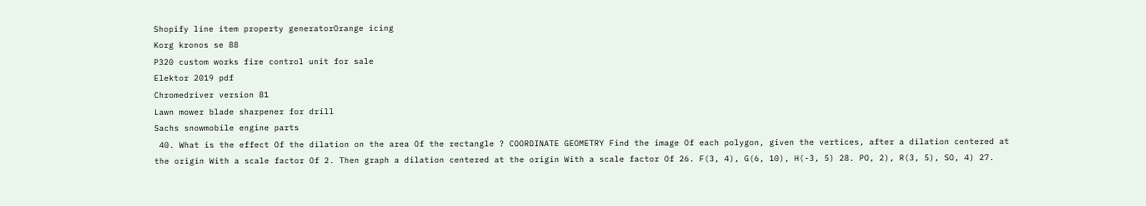Shopify line item property generatorOrange icing
Korg kronos se 88
P320 custom works fire control unit for sale
Elektor 2019 pdf
Chromedriver version 81
Lawn mower blade sharpener for drill
Sachs snowmobile engine parts
 40. What is the effect Of the dilation on the area Of the rectangle ? COORDINATE GEOMETRY Find the image Of each polygon, given the vertices, after a dilation centered at the origin With a scale factor Of 2. Then graph a dilation centered at the origin With a scale factor Of 26. F(3, 4), G(6, 10), H(-3, 5) 28. PO, 2), R(3, 5), SO, 4) 27.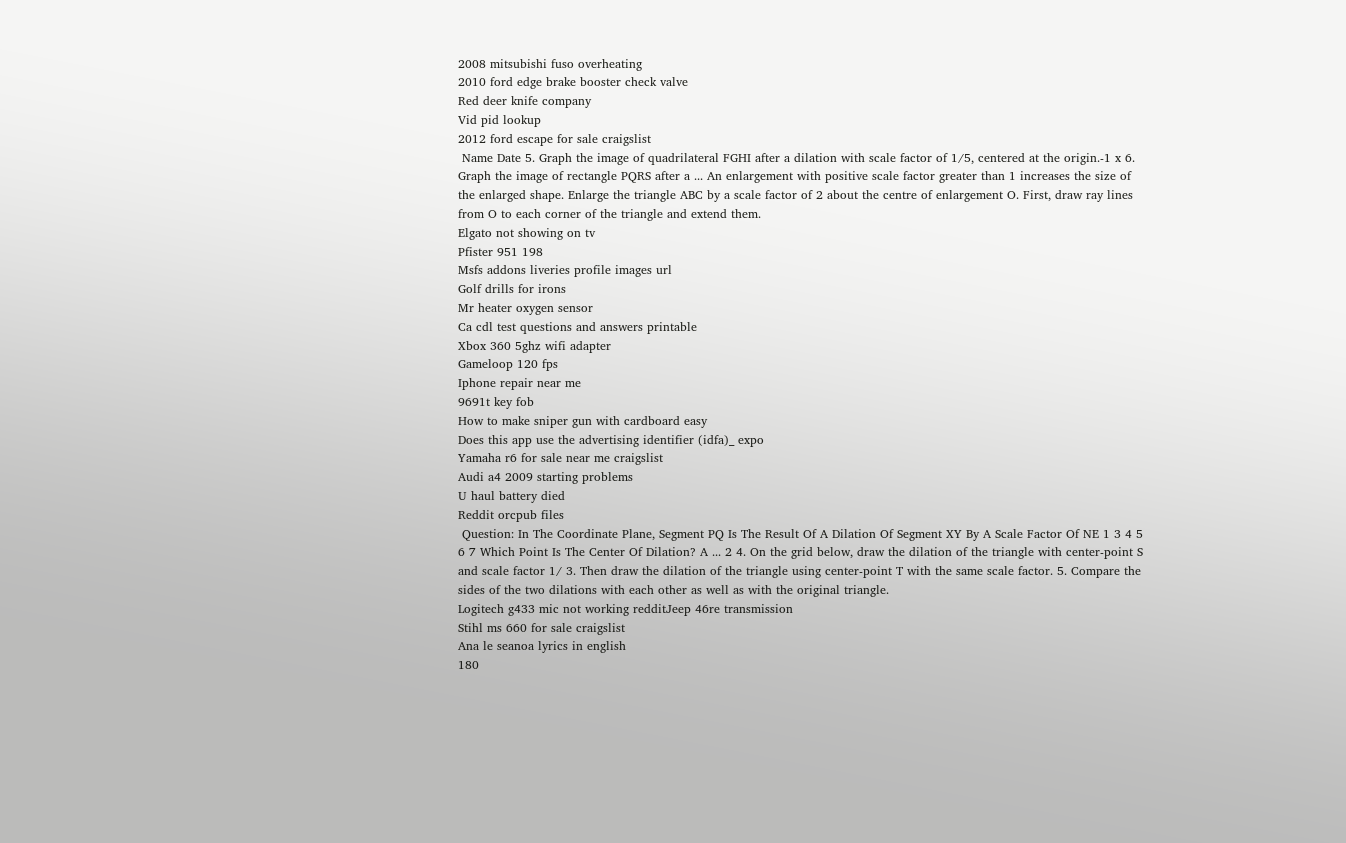2008 mitsubishi fuso overheating
2010 ford edge brake booster check valve
Red deer knife company
Vid pid lookup
2012 ford escape for sale craigslist
 Name Date 5. Graph the image of quadrilateral FGHI after a dilation with scale factor of 1/5, centered at the origin.-1 x 6. Graph the image of rectangle PQRS after a ... An enlargement with positive scale factor greater than 1 increases the size of the enlarged shape. Enlarge the triangle ABC by a scale factor of 2 about the centre of enlargement O. First, draw ray lines from O to each corner of the triangle and extend them.
Elgato not showing on tv
Pfister 951 198
Msfs addons liveries profile images url
Golf drills for irons
Mr heater oxygen sensor
Ca cdl test questions and answers printable
Xbox 360 5ghz wifi adapter
Gameloop 120 fps
Iphone repair near me
9691t key fob
How to make sniper gun with cardboard easy
Does this app use the advertising identifier (idfa)_ expo
Yamaha r6 for sale near me craigslist
Audi a4 2009 starting problems
U haul battery died
Reddit orcpub files
 Question: In The Coordinate Plane, Segment PQ Is The Result Of A Dilation Of Segment XY By A Scale Factor Of NE 1 3 4 5 6 7 Which Point Is The Center Of Dilation? A ... 2 4. On the grid below, draw the dilation of the triangle with center-point S and scale factor 1/ 3. Then draw the dilation of the triangle using center-point T with the same scale factor. 5. Compare the sides of the two dilations with each other as well as with the original triangle.
Logitech g433 mic not working redditJeep 46re transmission
Stihl ms 660 for sale craigslist
Ana le seanoa lyrics in english
180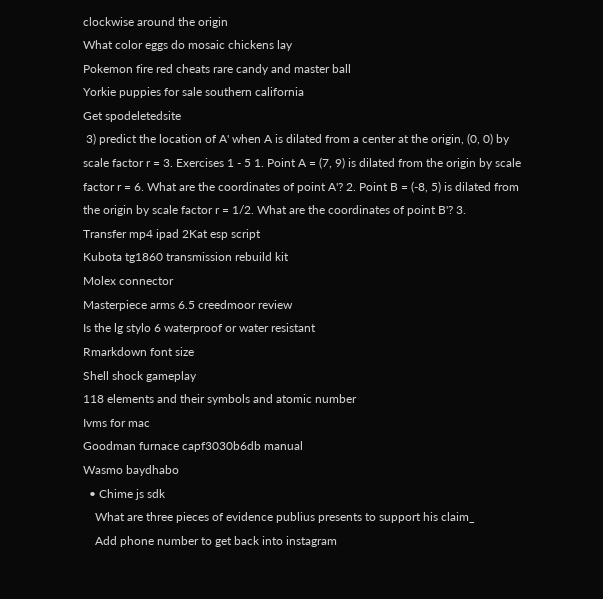clockwise around the origin
What color eggs do mosaic chickens lay
Pokemon fire red cheats rare candy and master ball
Yorkie puppies for sale southern california
Get spodeletedsite
 3) predict the location of A' when A is dilated from a center at the origin, (0, 0) by scale factor r = 3. Exercises 1 - 5 1. Point A = (7, 9) is dilated from the origin by scale factor r = 6. What are the coordinates of point A'? 2. Point B = (-8, 5) is dilated from the origin by scale factor r = 1/2. What are the coordinates of point B'? 3.
Transfer mp4 ipad 2Kat esp script
Kubota tg1860 transmission rebuild kit
Molex connector
Masterpiece arms 6.5 creedmoor review
Is the lg stylo 6 waterproof or water resistant
Rmarkdown font size
Shell shock gameplay
118 elements and their symbols and atomic number
Ivms for mac
Goodman furnace capf3030b6db manual
Wasmo baydhabo
  • Chime js sdk
    What are three pieces of evidence publius presents to support his claim_
    Add phone number to get back into instagram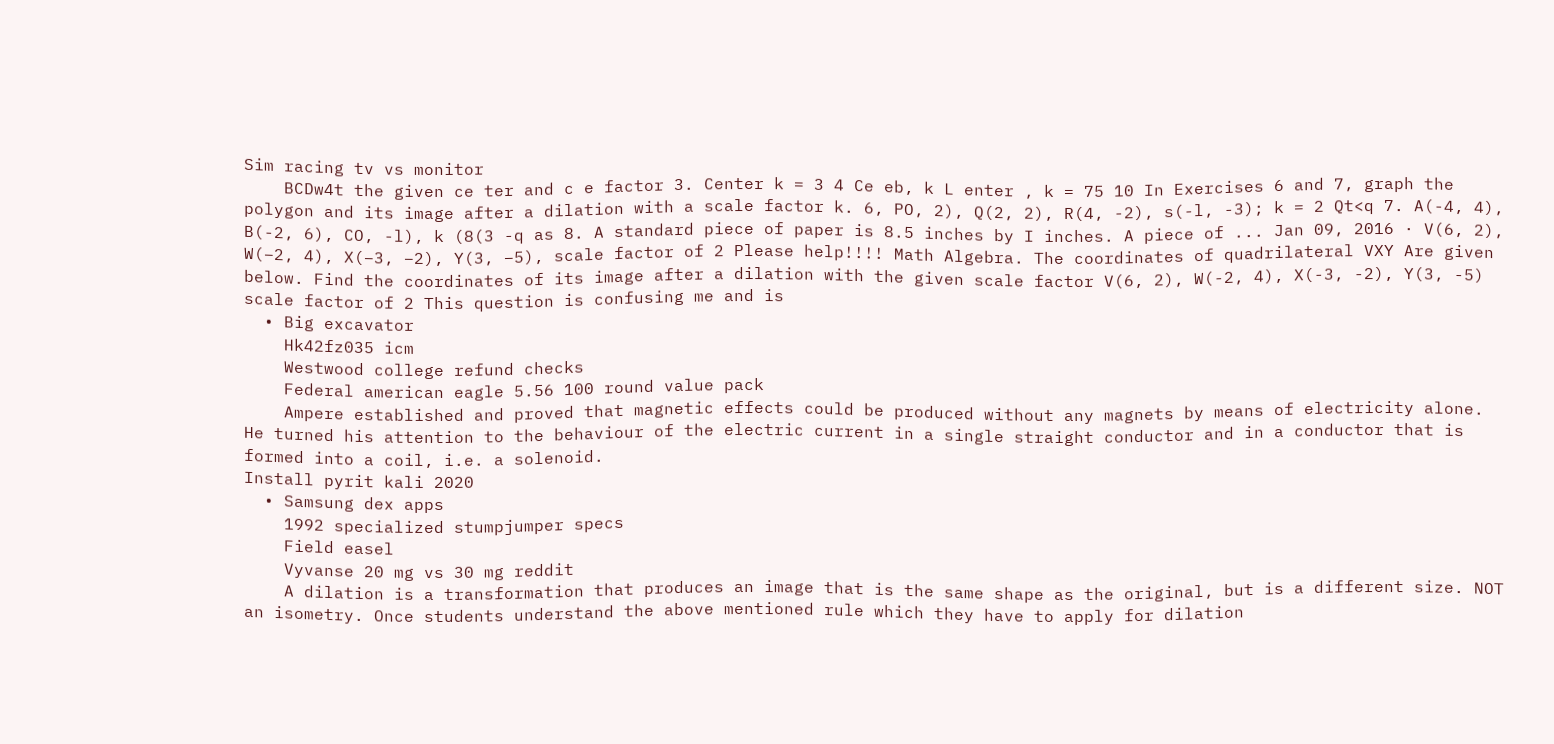Sim racing tv vs monitor
    BCDw4t the given ce ter and c e factor 3. Center k = 3 4 Ce eb, k L enter , k = 75 10 In Exercises 6 and 7, graph the polygon and its image after a dilation with a scale factor k. 6, PO, 2), Q(2, 2), R(4, -2), s(-l, -3); k = 2 Qt<q 7. A(-4, 4), B(-2, 6), CO, -l), k (8(3 -q as 8. A standard piece of paper is 8.5 inches by I inches. A piece of ... Jan 09, 2016 · V(6, 2), W(–2, 4), X(–3, –2), Y(3, –5), scale factor of 2 Please help!!!! Math Algebra. The coordinates of quadrilateral VXY Are given below. Find the coordinates of its image after a dilation with the given scale factor V(6, 2), W(-2, 4), X(-3, -2), Y(3, -5) scale factor of 2 This question is confusing me and is
  • Big excavator
    Hk42fz035 icm
    Westwood college refund checks
    Federal american eagle 5.56 100 round value pack
    Ampere established and proved that magnetic effects could be produced without any magnets by means of electricity alone. He turned his attention to the behaviour of the electric current in a single straight conductor and in a conductor that is formed into a coil, i.e. a solenoid.
Install pyrit kali 2020
  • Samsung dex apps
    1992 specialized stumpjumper specs
    Field easel
    Vyvanse 20 mg vs 30 mg reddit
    A dilation is a transformation that produces an image that is the same shape as the original, but is a different size. NOT an isometry. Once students understand the above mentioned rule which they have to apply for dilation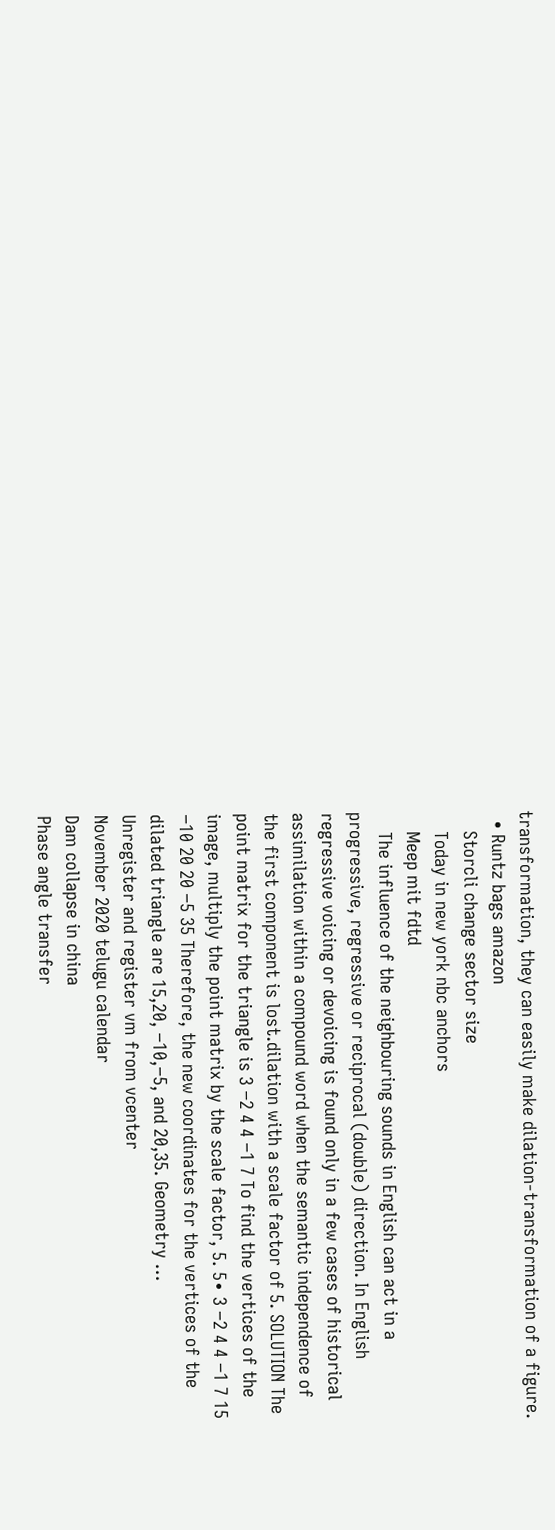transformation, they can easily make dilation-transformation of a figure.
  • Runtz bags amazon
    Storcli change sector size
    Today in new york nbc anchors
    Meep mit fdtd
    The influence of the neighbouring sounds in English can act in a progressive, regressive or reciprocal (double) direction. In English regressive voicing or devoicing is found only in a few cases of historical assimilation within a compound word when the semantic independence of the first component is lost.dilation with a scale factor of 5. SOLUTION The point matrix for the triangle is 3 −2 4 4 −1 7 To find the vertices of the image, multiply the point matrix by the scale factor, 5. 5∙ 3 −2 4 4 −1 7 15 −10 20 20 −5 35 Therefore, the new coordinates for the vertices of the dilated triangle are 15,20, −10,−5, and 20,35. Geometry ...
Unregister and register vm from vcenter
November 2020 telugu calendar
Dam collapse in china
Phase angle transfer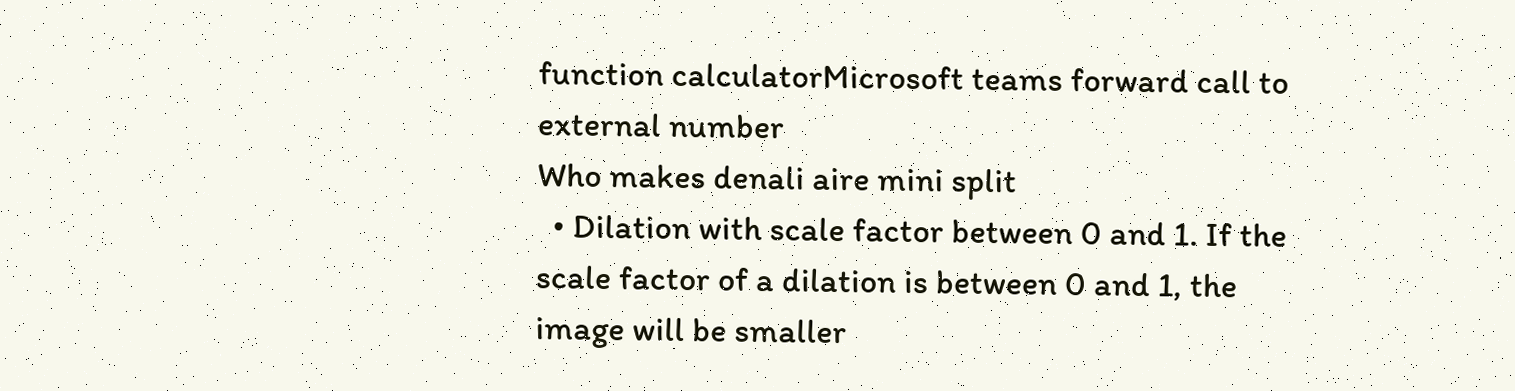function calculatorMicrosoft teams forward call to external number
Who makes denali aire mini split
  • Dilation with scale factor between 0 and 1. If the scale factor of a dilation is between 0 and 1, the image will be smaller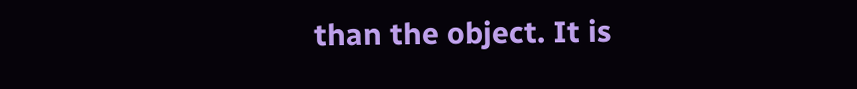than the object. It is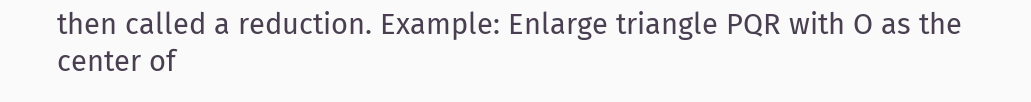then called a reduction. Example: Enlarge triangle PQR with O as the center of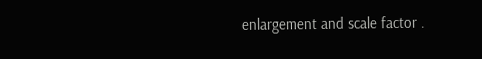enlargement and scale factor .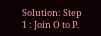Solution: Step 1 : Join O to P.